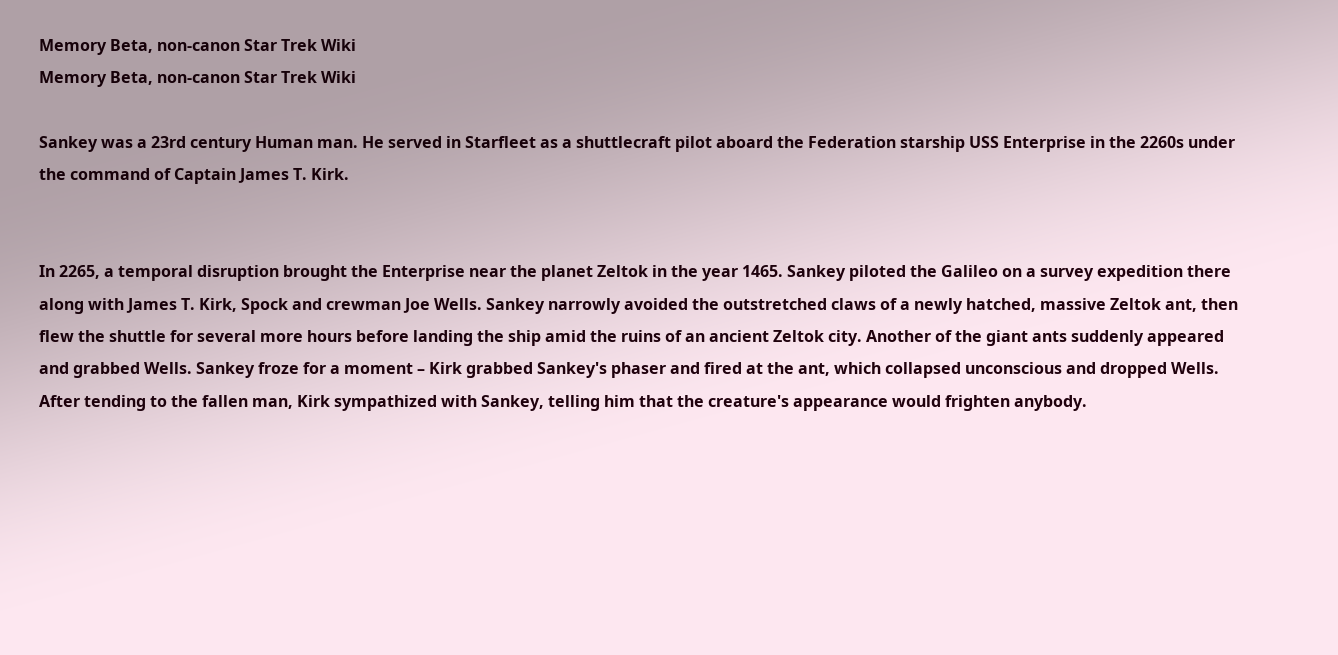Memory Beta, non-canon Star Trek Wiki
Memory Beta, non-canon Star Trek Wiki

Sankey was a 23rd century Human man. He served in Starfleet as a shuttlecraft pilot aboard the Federation starship USS Enterprise in the 2260s under the command of Captain James T. Kirk.


In 2265, a temporal disruption brought the Enterprise near the planet Zeltok in the year 1465. Sankey piloted the Galileo on a survey expedition there along with James T. Kirk, Spock and crewman Joe Wells. Sankey narrowly avoided the outstretched claws of a newly hatched, massive Zeltok ant, then flew the shuttle for several more hours before landing the ship amid the ruins of an ancient Zeltok city. Another of the giant ants suddenly appeared and grabbed Wells. Sankey froze for a moment – Kirk grabbed Sankey's phaser and fired at the ant, which collapsed unconscious and dropped Wells. After tending to the fallen man, Kirk sympathized with Sankey, telling him that the creature's appearance would frighten anybody.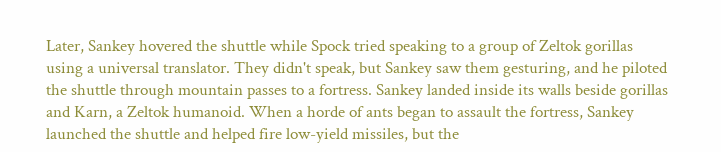Later, Sankey hovered the shuttle while Spock tried speaking to a group of Zeltok gorillas using a universal translator. They didn't speak, but Sankey saw them gesturing, and he piloted the shuttle through mountain passes to a fortress. Sankey landed inside its walls beside gorillas and Karn, a Zeltok humanoid. When a horde of ants began to assault the fortress, Sankey launched the shuttle and helped fire low-yield missiles, but the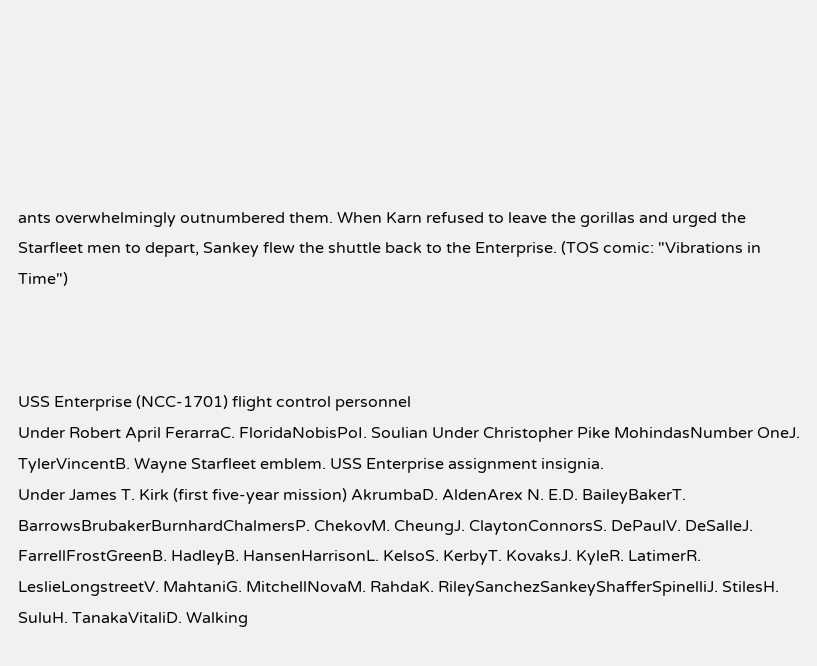ants overwhelmingly outnumbered them. When Karn refused to leave the gorillas and urged the Starfleet men to depart, Sankey flew the shuttle back to the Enterprise. (TOS comic: "Vibrations in Time")



USS Enterprise (NCC-1701) flight control personnel
Under Robert April FerarraC. FloridaNobisPoI. Soulian Under Christopher Pike MohindasNumber OneJ. TylerVincentB. Wayne Starfleet emblem. USS Enterprise assignment insignia.
Under James T. Kirk (first five-year mission) AkrumbaD. AldenArex N. E.D. BaileyBakerT. BarrowsBrubakerBurnhardChalmersP. ChekovM. CheungJ. ClaytonConnorsS. DePaulV. DeSalleJ. FarrellFrostGreenB. HadleyB. HansenHarrisonL. KelsoS. KerbyT. KovaksJ. KyleR. LatimerR. LeslieLongstreetV. MahtaniG. MitchellNovaM. RahdaK. RileySanchezSankeyShafferSpinelliJ. StilesH. SuluH. TanakaVitaliD. Walking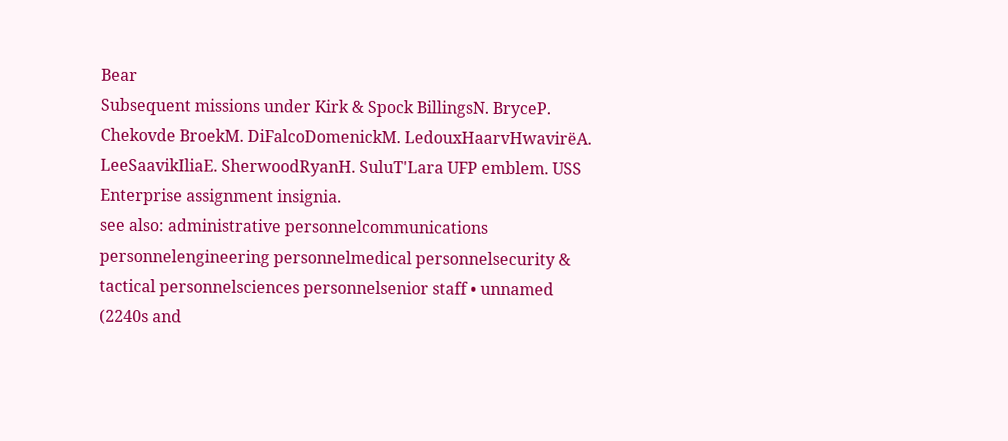Bear
Subsequent missions under Kirk & Spock BillingsN. BryceP. Chekovde BroekM. DiFalcoDomenickM. LedouxHaarvHwavirëA. LeeSaavikIliaE. SherwoodRyanH. SuluT'Lara UFP emblem. USS Enterprise assignment insignia.
see also: administrative personnelcommunications personnelengineering personnelmedical personnelsecurity & tactical personnelsciences personnelsenior staff • unnamed (2240s and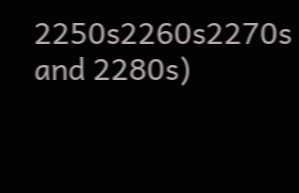2250s2260s2270s and 2280s)